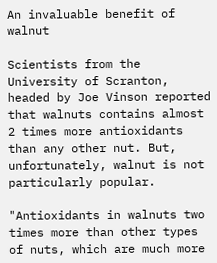An invaluable benefit of walnut

Scientists from the University of Scranton, headed by Joe Vinson reported that walnuts contains almost 2 times more antioxidants than any other nut. But, unfortunately, walnut is not particularly popular.

"Antioxidants in walnuts two times more than other types of nuts, which are much more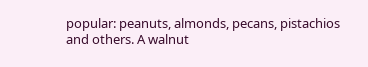popular: peanuts, almonds, pecans, pistachios and others. A walnut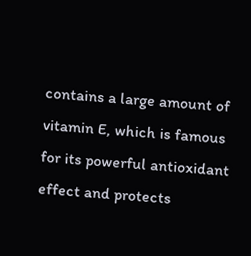contains a large amount of vitamin E, which is famous for its powerful antioxidant effect and protects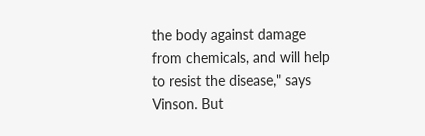the body against damage from chemicals, and will help to resist the disease," says Vinson. But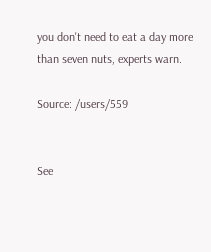you don't need to eat a day more than seven nuts, experts warn.

Source: /users/559


See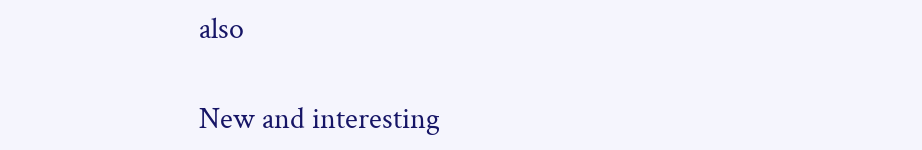also

New and interesting